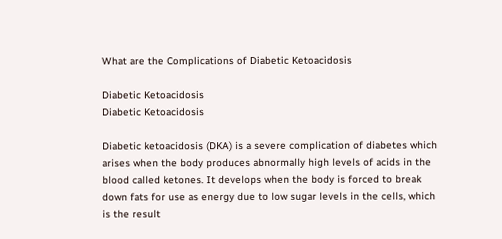What are the Complications of Diabetic Ketoacidosis

Diabetic Ketoacidosis
Diabetic Ketoacidosis

Diabetic ketoacidosis (DKA) is a severe complication of diabetes which arises when the body produces abnormally high levels of acids in the blood called ketones. It develops when the body is forced to break down fats for use as energy due to low sugar levels in the cells, which is the result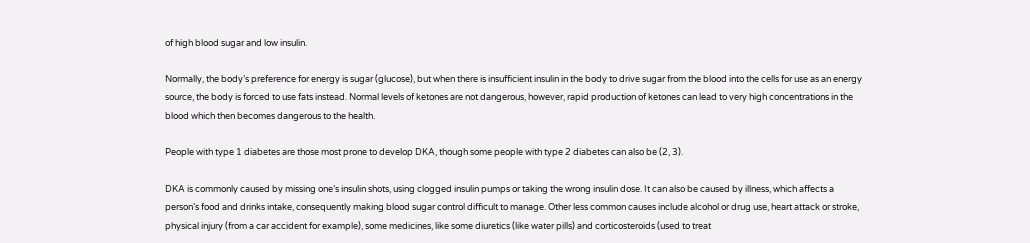of high blood sugar and low insulin.

Normally, the body’s preference for energy is sugar (glucose), but when there is insufficient insulin in the body to drive sugar from the blood into the cells for use as an energy source, the body is forced to use fats instead. Normal levels of ketones are not dangerous, however, rapid production of ketones can lead to very high concentrations in the blood which then becomes dangerous to the health.

People with type 1 diabetes are those most prone to develop DKA, though some people with type 2 diabetes can also be (2, 3).

DKA is commonly caused by missing one’s insulin shots, using clogged insulin pumps or taking the wrong insulin dose. It can also be caused by illness, which affects a person’s food and drinks intake, consequently making blood sugar control difficult to manage. Other less common causes include alcohol or drug use, heart attack or stroke, physical injury (from a car accident for example), some medicines, like some diuretics (like water pills) and corticosteroids (used to treat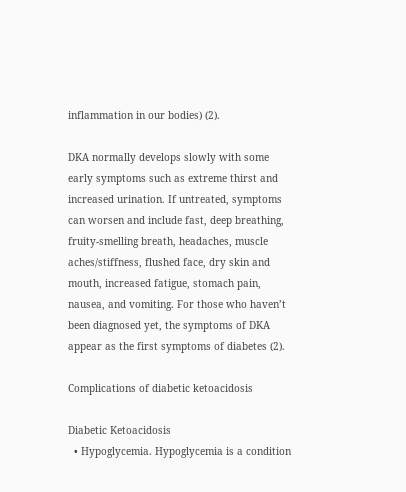inflammation in our bodies) (2).

DKA normally develops slowly with some early symptoms such as extreme thirst and increased urination. If untreated, symptoms can worsen and include fast, deep breathing, fruity-smelling breath, headaches, muscle aches/stiffness, flushed face, dry skin and mouth, increased fatigue, stomach pain, nausea, and vomiting. For those who haven’t been diagnosed yet, the symptoms of DKA appear as the first symptoms of diabetes (2).

Complications of diabetic ketoacidosis

Diabetic Ketoacidosis
  • Hypoglycemia. Hypoglycemia is a condition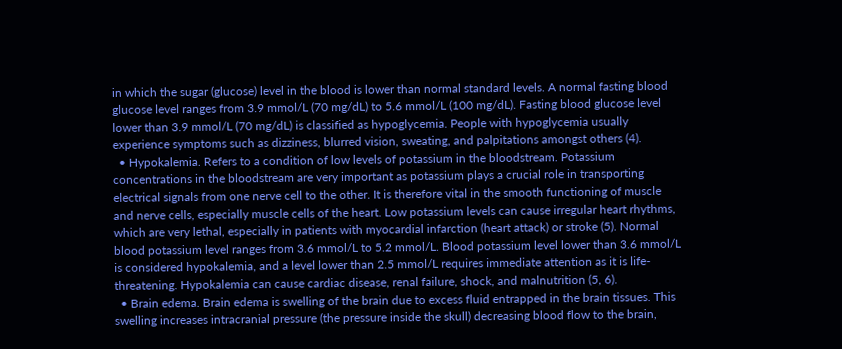in which the sugar (glucose) level in the blood is lower than normal standard levels. A normal fasting blood glucose level ranges from 3.9 mmol/L (70 mg/dL) to 5.6 mmol/L (100 mg/dL). Fasting blood glucose level lower than 3.9 mmol/L (70 mg/dL) is classified as hypoglycemia. People with hypoglycemia usually experience symptoms such as dizziness, blurred vision, sweating, and palpitations amongst others (4).
  • Hypokalemia. Refers to a condition of low levels of potassium in the bloodstream. Potassium concentrations in the bloodstream are very important as potassium plays a crucial role in transporting electrical signals from one nerve cell to the other. It is therefore vital in the smooth functioning of muscle and nerve cells, especially muscle cells of the heart. Low potassium levels can cause irregular heart rhythms, which are very lethal, especially in patients with myocardial infarction (heart attack) or stroke (5). Normal blood potassium level ranges from 3.6 mmol/L to 5.2 mmol/L. Blood potassium level lower than 3.6 mmol/L is considered hypokalemia, and a level lower than 2.5 mmol/L requires immediate attention as it is life-threatening. Hypokalemia can cause cardiac disease, renal failure, shock, and malnutrition (5, 6).
  • Brain edema. Brain edema is swelling of the brain due to excess fluid entrapped in the brain tissues. This swelling increases intracranial pressure (the pressure inside the skull) decreasing blood flow to the brain,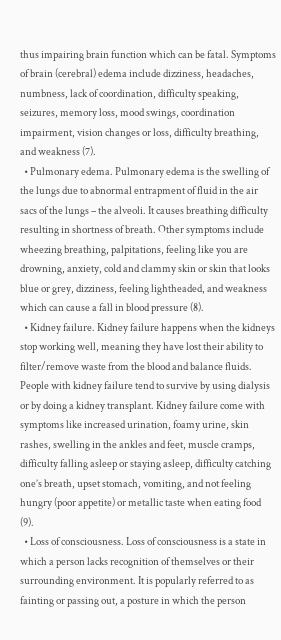thus impairing brain function which can be fatal. Symptoms of brain (cerebral) edema include dizziness, headaches, numbness, lack of coordination, difficulty speaking, seizures, memory loss, mood swings, coordination impairment, vision changes or loss, difficulty breathing, and weakness (7).
  • Pulmonary edema. Pulmonary edema is the swelling of the lungs due to abnormal entrapment of fluid in the air sacs of the lungs – the alveoli. It causes breathing difficulty resulting in shortness of breath. Other symptoms include wheezing breathing, palpitations, feeling like you are drowning, anxiety, cold and clammy skin or skin that looks blue or grey, dizziness, feeling lightheaded, and weakness which can cause a fall in blood pressure (8).
  • Kidney failure. Kidney failure happens when the kidneys stop working well, meaning they have lost their ability to filter/remove waste from the blood and balance fluids. People with kidney failure tend to survive by using dialysis or by doing a kidney transplant. Kidney failure come with symptoms like increased urination, foamy urine, skin rashes, swelling in the ankles and feet, muscle cramps, difficulty falling asleep or staying asleep, difficulty catching one’s breath, upset stomach, vomiting, and not feeling hungry (poor appetite) or metallic taste when eating food (9).
  • Loss of consciousness. Loss of consciousness is a state in which a person lacks recognition of themselves or their surrounding environment. It is popularly referred to as fainting or passing out, a posture in which the person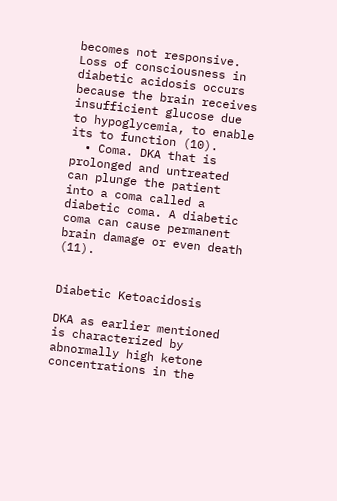becomes not responsive. Loss of consciousness in diabetic acidosis occurs because the brain receives insufficient glucose due to hypoglycemia, to enable its to function (10).
  • Coma. DKA that is prolonged and untreated can plunge the patient into a coma called a diabetic coma. A diabetic coma can cause permanent brain damage or even death (11).


Diabetic Ketoacidosis

DKA as earlier mentioned is characterized by abnormally high ketone concentrations in the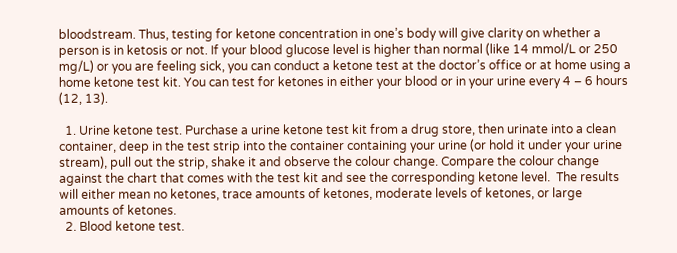bloodstream. Thus, testing for ketone concentration in one’s body will give clarity on whether a person is in ketosis or not. If your blood glucose level is higher than normal (like 14 mmol/L or 250 mg/L) or you are feeling sick, you can conduct a ketone test at the doctor’s office or at home using a home ketone test kit. You can test for ketones in either your blood or in your urine every 4 – 6 hours (12, 13).

  1. Urine ketone test. Purchase a urine ketone test kit from a drug store, then urinate into a clean container, deep in the test strip into the container containing your urine (or hold it under your urine stream), pull out the strip, shake it and observe the colour change. Compare the colour change against the chart that comes with the test kit and see the corresponding ketone level.  The results will either mean no ketones, trace amounts of ketones, moderate levels of ketones, or large amounts of ketones.
  2. Blood ketone test.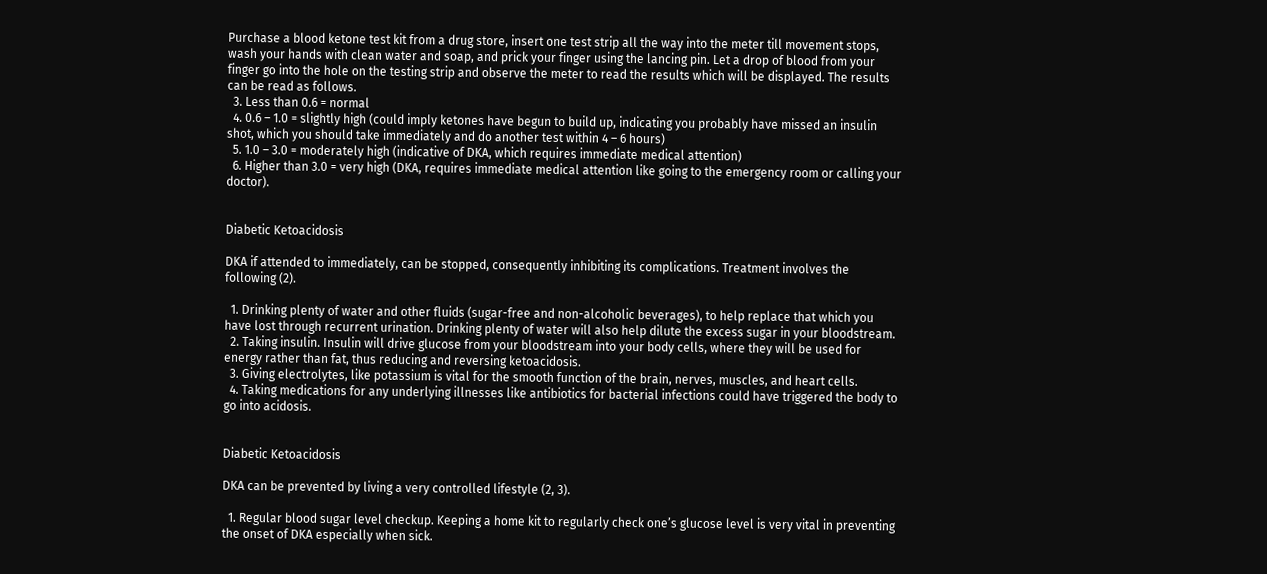Purchase a blood ketone test kit from a drug store, insert one test strip all the way into the meter till movement stops, wash your hands with clean water and soap, and prick your finger using the lancing pin. Let a drop of blood from your finger go into the hole on the testing strip and observe the meter to read the results which will be displayed. The results can be read as follows.
  3. Less than 0.6 = normal
  4. 0.6 – 1.0 = slightly high (could imply ketones have begun to build up, indicating you probably have missed an insulin shot, which you should take immediately and do another test within 4 – 6 hours)
  5. 1.0 – 3.0 = moderately high (indicative of DKA, which requires immediate medical attention)
  6. Higher than 3.0 = very high (DKA, requires immediate medical attention like going to the emergency room or calling your doctor).


Diabetic Ketoacidosis

DKA if attended to immediately, can be stopped, consequently inhibiting its complications. Treatment involves the following (2).

  1. Drinking plenty of water and other fluids (sugar-free and non-alcoholic beverages), to help replace that which you have lost through recurrent urination. Drinking plenty of water will also help dilute the excess sugar in your bloodstream.
  2. Taking insulin. Insulin will drive glucose from your bloodstream into your body cells, where they will be used for energy rather than fat, thus reducing and reversing ketoacidosis.
  3. Giving electrolytes, like potassium is vital for the smooth function of the brain, nerves, muscles, and heart cells.
  4. Taking medications for any underlying illnesses like antibiotics for bacterial infections could have triggered the body to go into acidosis.


Diabetic Ketoacidosis

DKA can be prevented by living a very controlled lifestyle (2, 3).

  1. Regular blood sugar level checkup. Keeping a home kit to regularly check one’s glucose level is very vital in preventing the onset of DKA especially when sick.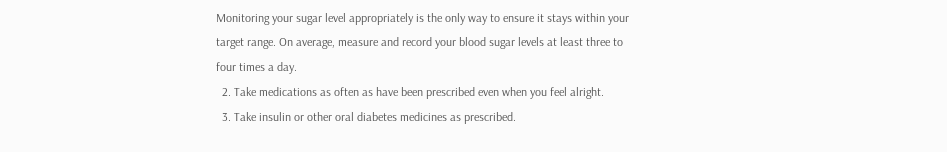Monitoring your sugar level appropriately is the only way to ensure it stays within your target range. On average, measure and record your blood sugar levels at least three to four times a day.
  2. Take medications as often as have been prescribed even when you feel alright.
  3. Take insulin or other oral diabetes medicines as prescribed.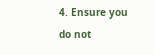4. Ensure you do not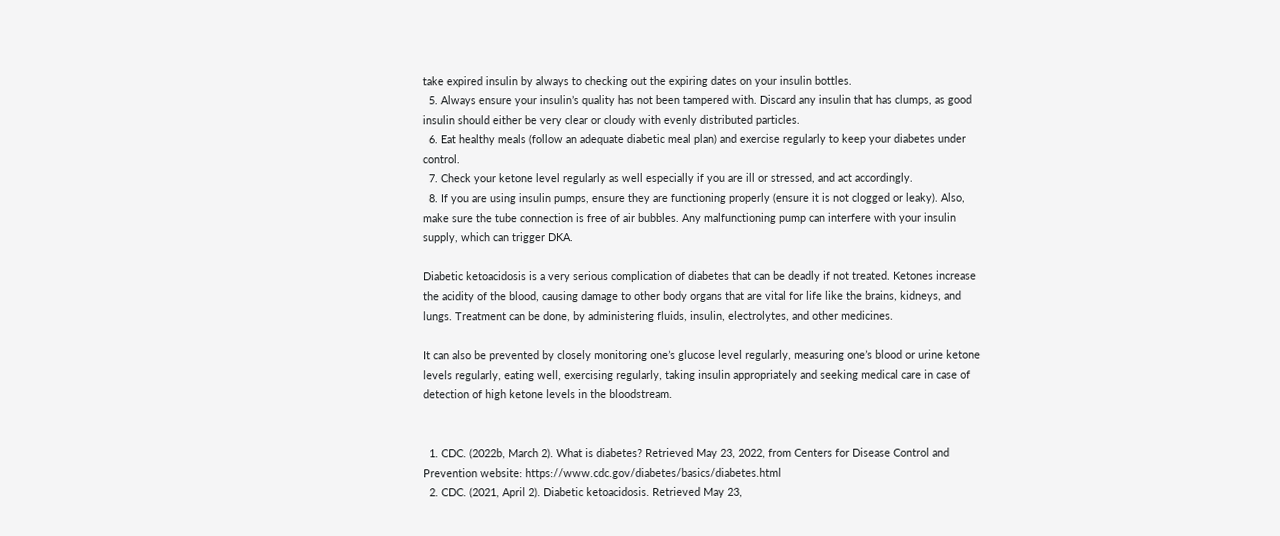take expired insulin by always to checking out the expiring dates on your insulin bottles.
  5. Always ensure your insulin’s quality has not been tampered with. Discard any insulin that has clumps, as good insulin should either be very clear or cloudy with evenly distributed particles.
  6. Eat healthy meals (follow an adequate diabetic meal plan) and exercise regularly to keep your diabetes under control.
  7. Check your ketone level regularly as well especially if you are ill or stressed, and act accordingly.
  8. If you are using insulin pumps, ensure they are functioning properly (ensure it is not clogged or leaky). Also, make sure the tube connection is free of air bubbles. Any malfunctioning pump can interfere with your insulin supply, which can trigger DKA.

Diabetic ketoacidosis is a very serious complication of diabetes that can be deadly if not treated. Ketones increase the acidity of the blood, causing damage to other body organs that are vital for life like the brains, kidneys, and lungs. Treatment can be done, by administering fluids, insulin, electrolytes, and other medicines.

It can also be prevented by closely monitoring one’s glucose level regularly, measuring one’s blood or urine ketone levels regularly, eating well, exercising regularly, taking insulin appropriately and seeking medical care in case of detection of high ketone levels in the bloodstream.


  1. CDC. (2022b, March 2). What is diabetes? Retrieved May 23, 2022, from Centers for Disease Control and Prevention website: https://www.cdc.gov/diabetes/basics/diabetes.html
  2. CDC. (2021, April 2). Diabetic ketoacidosis. Retrieved May 23,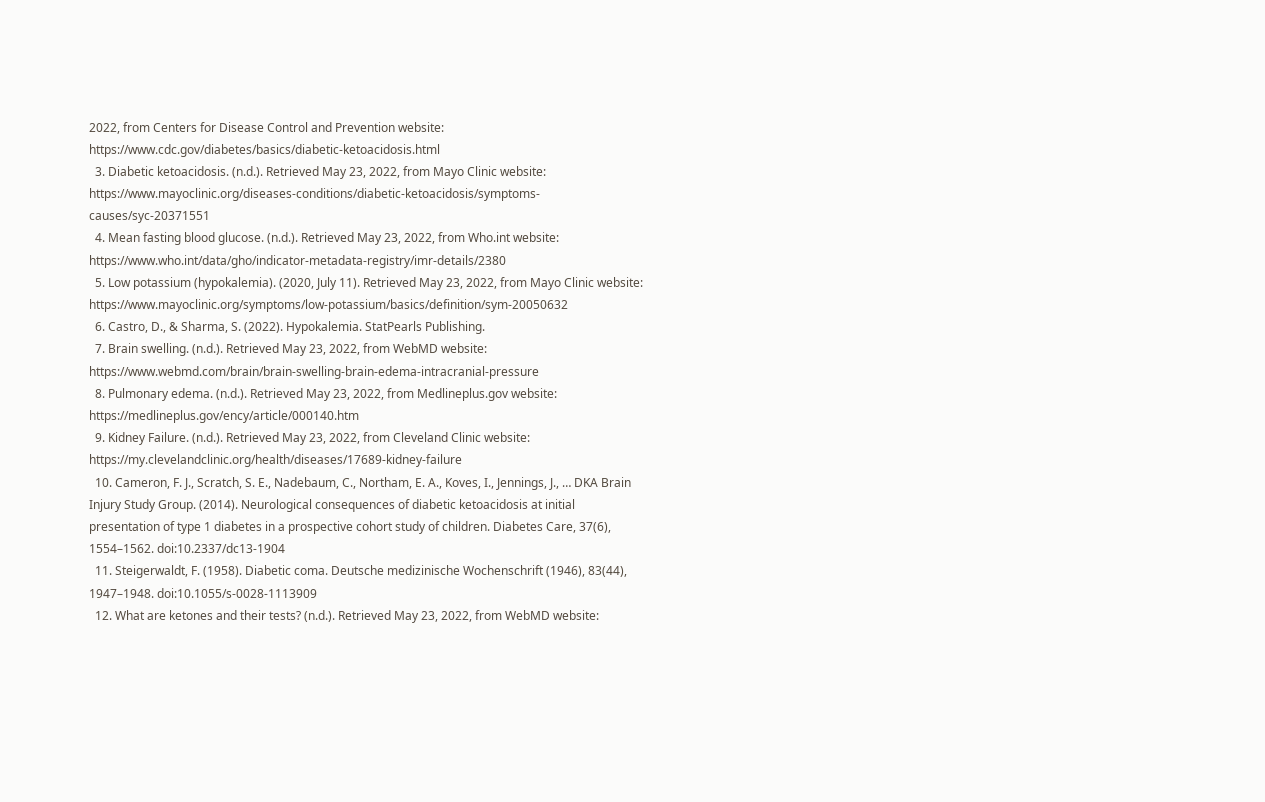2022, from Centers for Disease Control and Prevention website: https://www.cdc.gov/diabetes/basics/diabetic-ketoacidosis.html
  3. Diabetic ketoacidosis. (n.d.). Retrieved May 23, 2022, from Mayo Clinic website: https://www.mayoclinic.org/diseases-conditions/diabetic-ketoacidosis/symptoms-causes/syc-20371551
  4. Mean fasting blood glucose. (n.d.). Retrieved May 23, 2022, from Who.int website: https://www.who.int/data/gho/indicator-metadata-registry/imr-details/2380
  5. Low potassium (hypokalemia). (2020, July 11). Retrieved May 23, 2022, from Mayo Clinic website: https://www.mayoclinic.org/symptoms/low-potassium/basics/definition/sym-20050632
  6. Castro, D., & Sharma, S. (2022). Hypokalemia. StatPearls Publishing.
  7. Brain swelling. (n.d.). Retrieved May 23, 2022, from WebMD website: https://www.webmd.com/brain/brain-swelling-brain-edema-intracranial-pressure
  8. Pulmonary edema. (n.d.). Retrieved May 23, 2022, from Medlineplus.gov website: https://medlineplus.gov/ency/article/000140.htm
  9. Kidney Failure. (n.d.). Retrieved May 23, 2022, from Cleveland Clinic website: https://my.clevelandclinic.org/health/diseases/17689-kidney-failure
  10. Cameron, F. J., Scratch, S. E., Nadebaum, C., Northam, E. A., Koves, I., Jennings, J., … DKA Brain Injury Study Group. (2014). Neurological consequences of diabetic ketoacidosis at initial presentation of type 1 diabetes in a prospective cohort study of children. Diabetes Care, 37(6), 1554–1562. doi:10.2337/dc13-1904
  11. Steigerwaldt, F. (1958). Diabetic coma. Deutsche medizinische Wochenschrift (1946), 83(44), 1947–1948. doi:10.1055/s-0028-1113909
  12. What are ketones and their tests? (n.d.). Retrieved May 23, 2022, from WebMD website: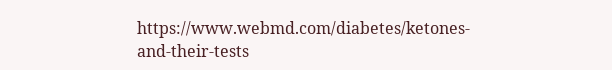https://www.webmd.com/diabetes/ketones-and-their-tests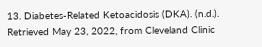13. Diabetes-Related Ketoacidosis (DKA). (n.d.). Retrieved May 23, 2022, from Cleveland Clinic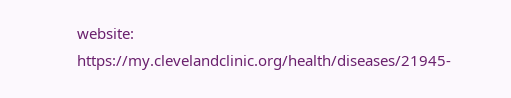website: https://my.clevelandclinic.org/health/diseases/21945-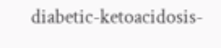diabetic-ketoacidosis-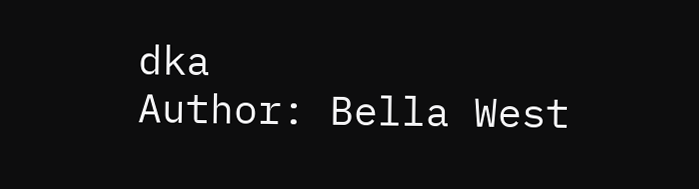dka
Author: Bella West